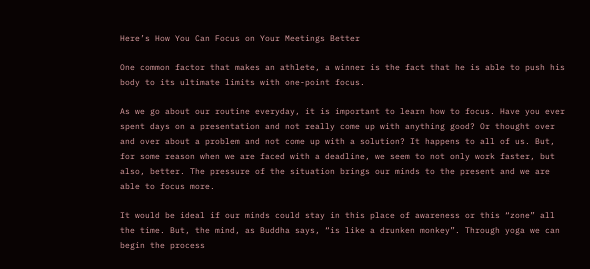Here’s How You Can Focus on Your Meetings Better

One common factor that makes an athlete, a winner is the fact that he is able to push his body to its ultimate limits with one-point focus.

As we go about our routine everyday, it is important to learn how to focus. Have you ever spent days on a presentation and not really come up with anything good? Or thought over and over about a problem and not come up with a solution? It happens to all of us. But, for some reason when we are faced with a deadline, we seem to not only work faster, but also, better. The pressure of the situation brings our minds to the present and we are able to focus more.

It would be ideal if our minds could stay in this place of awareness or this “zone” all the time. But, the mind, as Buddha says, “is like a drunken monkey”. Through yoga we can begin the process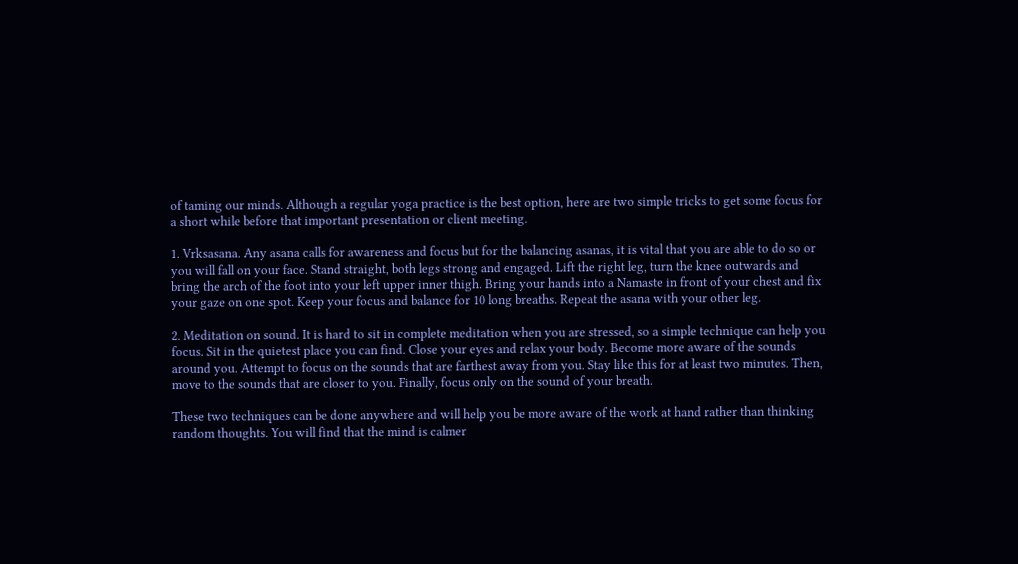of taming our minds. Although a regular yoga practice is the best option, here are two simple tricks to get some focus for a short while before that important presentation or client meeting.

1. Vrksasana. Any asana calls for awareness and focus but for the balancing asanas, it is vital that you are able to do so or you will fall on your face. Stand straight, both legs strong and engaged. Lift the right leg, turn the knee outwards and bring the arch of the foot into your left upper inner thigh. Bring your hands into a Namaste in front of your chest and fix your gaze on one spot. Keep your focus and balance for 10 long breaths. Repeat the asana with your other leg.

2. Meditation on sound. It is hard to sit in complete meditation when you are stressed, so a simple technique can help you focus. Sit in the quietest place you can find. Close your eyes and relax your body. Become more aware of the sounds around you. Attempt to focus on the sounds that are farthest away from you. Stay like this for at least two minutes. Then, move to the sounds that are closer to you. Finally, focus only on the sound of your breath.

These two techniques can be done anywhere and will help you be more aware of the work at hand rather than thinking random thoughts. You will find that the mind is calmer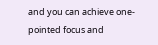and you can achieve one-pointed focus and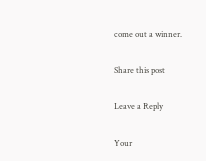come out a winner.

Share this post

Leave a Reply

Your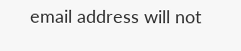email address will not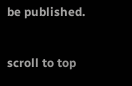be published.

scroll to top